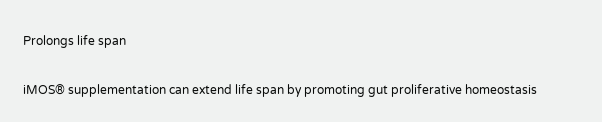Prolongs life span

iMOS® supplementation can extend life span by promoting gut proliferative homeostasis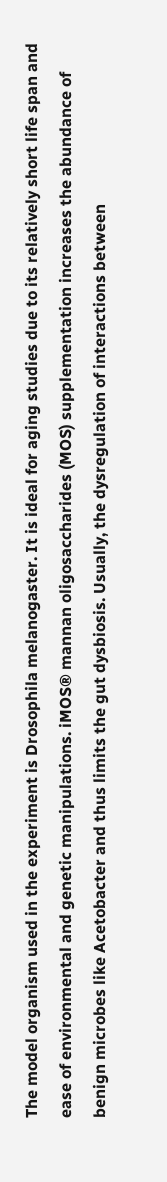The model organism used in the experiment is Drosophila melanogaster. It is ideal for aging studies due to its relatively short life span and ease of environmental and genetic manipulations. iMOS® mannan oligosaccharides (MOS) supplementation increases the abundance of benign microbes like Acetobacter and thus limits the gut dysbiosis. Usually, the dysregulation of interactions between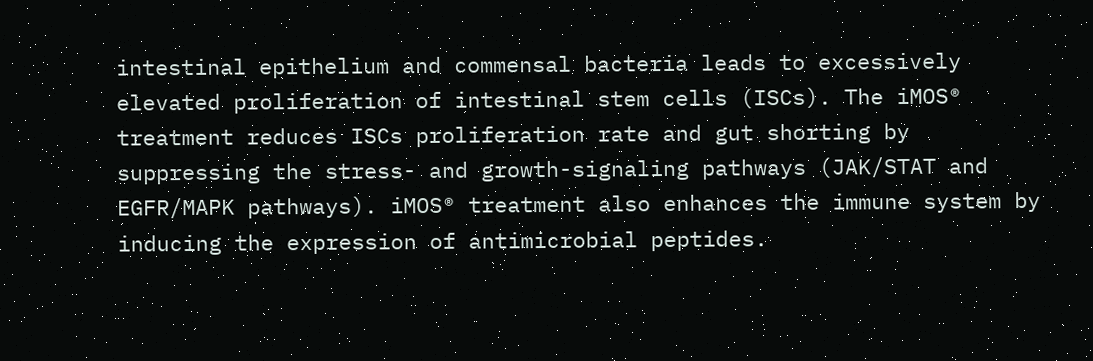intestinal epithelium and commensal bacteria leads to excessively elevated proliferation of intestinal stem cells (ISCs). The iMOS® treatment reduces ISCs proliferation rate and gut shorting by suppressing the stress- and growth-signaling pathways (JAK/STAT and EGFR/MAPK pathways). iMOS® treatment also enhances the immune system by inducing the expression of antimicrobial peptides.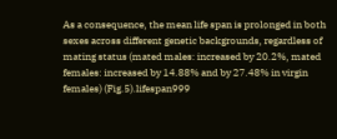As a consequence, the mean life span is prolonged in both sexes across different genetic backgrounds, regardless of mating status (mated males: increased by 20.2%, mated females: increased by 14.88% and by 27.48% in virgin females) (Fig.5).lifespan999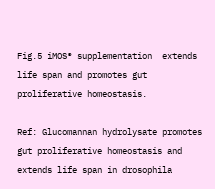Fig.5 iMOS® supplementation  extends life span and promotes gut proliferative homeostasis.

Ref: Glucomannan hydrolysate promotes gut proliferative homeostasis and extends life span in drosophila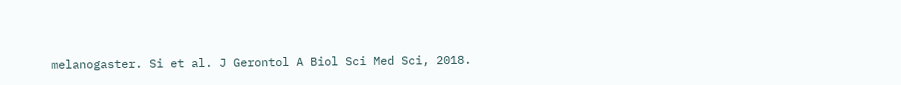melanogaster. Si et al. J Gerontol A Biol Sci Med Sci, 2018.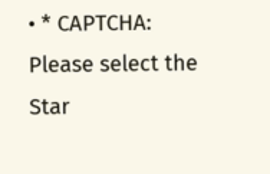• * CAPTCHA: Please select the Star